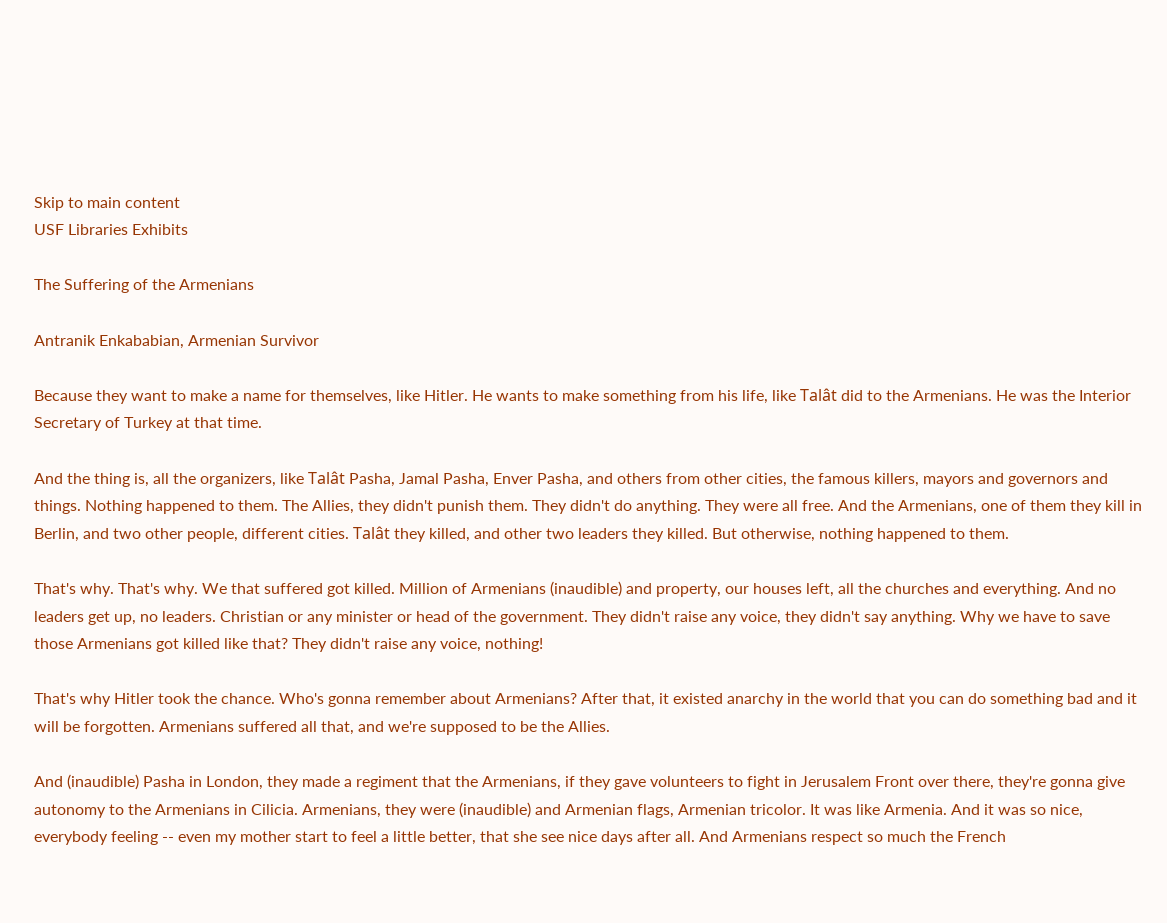Skip to main content
USF Libraries Exhibits

The Suffering of the Armenians

Antranik Enkababian, Armenian Survivor

Because they want to make a name for themselves, like Hitler. He wants to make something from his life, like Talât did to the Armenians. He was the Interior Secretary of Turkey at that time.

And the thing is, all the organizers, like Talât Pasha, Jamal Pasha, Enver Pasha, and others from other cities, the famous killers, mayors and governors and things. Nothing happened to them. The Allies, they didn't punish them. They didn't do anything. They were all free. And the Armenians, one of them they kill in Berlin, and two other people, different cities. Talât they killed, and other two leaders they killed. But otherwise, nothing happened to them.

That's why. That's why. We that suffered got killed. Million of Armenians (inaudible) and property, our houses left, all the churches and everything. And no leaders get up, no leaders. Christian or any minister or head of the government. They didn't raise any voice, they didn't say anything. Why we have to save those Armenians got killed like that? They didn't raise any voice, nothing!

That's why Hitler took the chance. Who's gonna remember about Armenians? After that, it existed anarchy in the world that you can do something bad and it will be forgotten. Armenians suffered all that, and we're supposed to be the Allies.

And (inaudible) Pasha in London, they made a regiment that the Armenians, if they gave volunteers to fight in Jerusalem Front over there, they're gonna give autonomy to the Armenians in Cilicia. Armenians, they were (inaudible) and Armenian flags, Armenian tricolor. It was like Armenia. And it was so nice, everybody feeling -- even my mother start to feel a little better, that she see nice days after all. And Armenians respect so much the French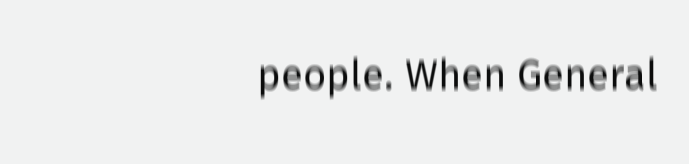people. When General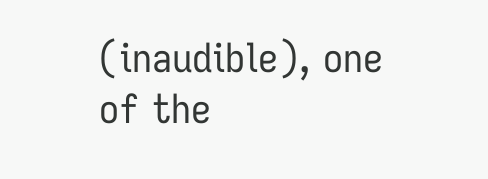(inaudible), one of the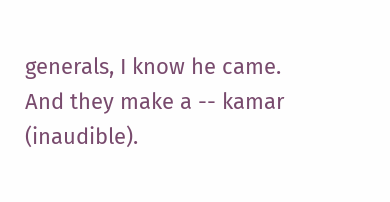generals, I know he came. And they make a -- kamar (inaudible).